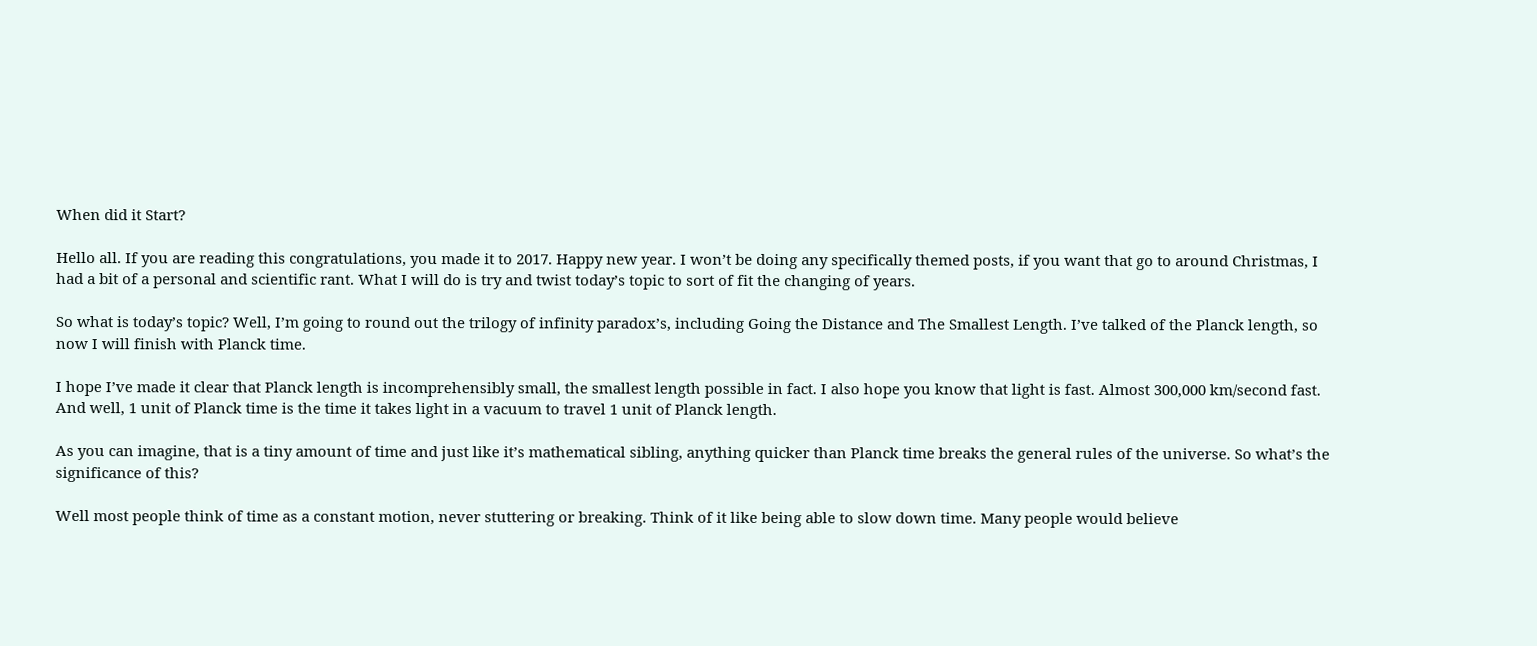When did it Start?

Hello all. If you are reading this congratulations, you made it to 2017. Happy new year. I won’t be doing any specifically themed posts, if you want that go to around Christmas, I had a bit of a personal and scientific rant. What I will do is try and twist today’s topic to sort of fit the changing of years.

So what is today’s topic? Well, I’m going to round out the trilogy of infinity paradox’s, including Going the Distance and The Smallest Length. I’ve talked of the Planck length, so now I will finish with Planck time.

I hope I’ve made it clear that Planck length is incomprehensibly small, the smallest length possible in fact. I also hope you know that light is fast. Almost 300,000 km/second fast. And well, 1 unit of Planck time is the time it takes light in a vacuum to travel 1 unit of Planck length.

As you can imagine, that is a tiny amount of time and just like it’s mathematical sibling, anything quicker than Planck time breaks the general rules of the universe. So what’s the significance of this?

Well most people think of time as a constant motion, never stuttering or breaking. Think of it like being able to slow down time. Many people would believe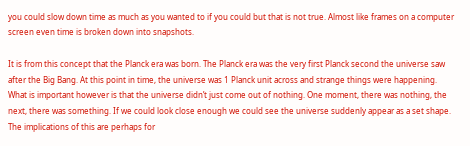you could slow down time as much as you wanted to if you could but that is not true. Almost like frames on a computer screen even time is broken down into snapshots.

It is from this concept that the Planck era was born. The Planck era was the very first Planck second the universe saw after the Big Bang. At this point in time, the universe was 1 Planck unit across and strange things were happening. What is important however is that the universe didn’t just come out of nothing. One moment, there was nothing, the next, there was something. If we could look close enough we could see the universe suddenly appear as a set shape. The implications of this are perhaps for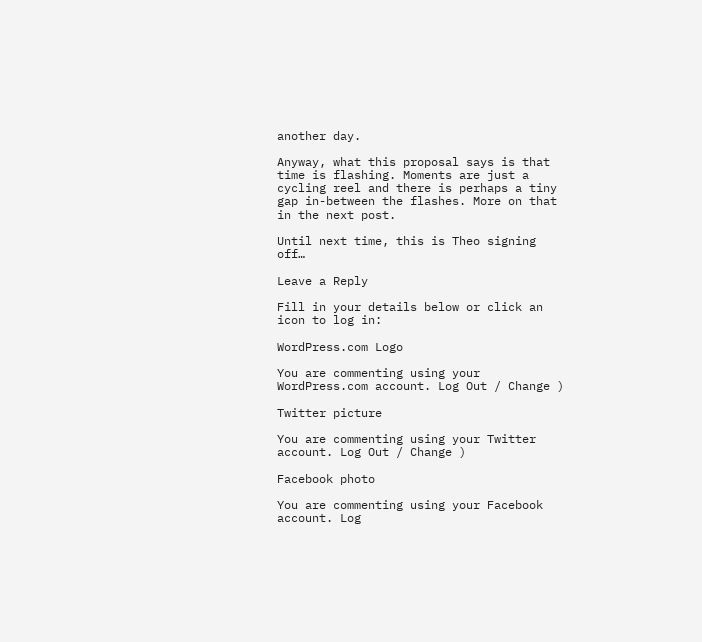another day.

Anyway, what this proposal says is that time is flashing. Moments are just a cycling reel and there is perhaps a tiny gap in-between the flashes. More on that in the next post.

Until next time, this is Theo signing off…

Leave a Reply

Fill in your details below or click an icon to log in:

WordPress.com Logo

You are commenting using your WordPress.com account. Log Out / Change )

Twitter picture

You are commenting using your Twitter account. Log Out / Change )

Facebook photo

You are commenting using your Facebook account. Log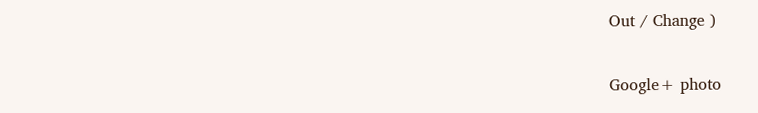Out / Change )

Google+ photo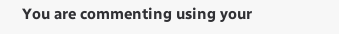You are commenting using your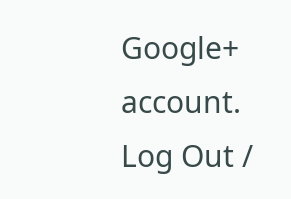Google+ account. Log Out /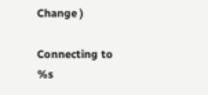Change )

Connecting to %s